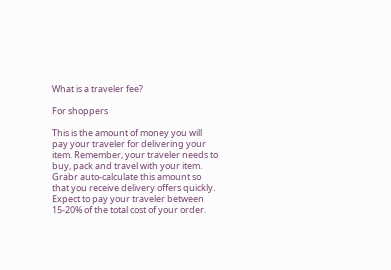What is a traveler fee?

For shoppers

This is the amount of money you will pay your traveler for delivering your item. Remember, your traveler needs to buy, pack and travel with your item. Grabr auto-calculate this amount so that you receive delivery offers quickly. Expect to pay your traveler between 15-20% of the total cost of your order.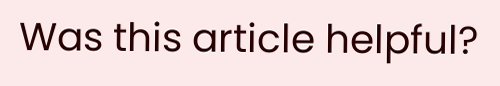Was this article helpful?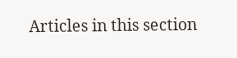Articles in this section